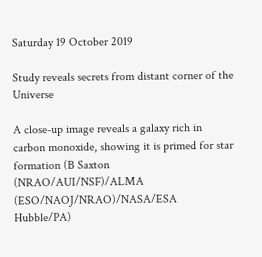Saturday 19 October 2019

Study reveals secrets from distant corner of the Universe

A close-up image reveals a galaxy rich in carbon monoxide, showing it is primed for star formation (B Saxton (NRAO/AUI/NSF)/ALMA (ESO/NAOJ/NRAO)/NASA/ESA Hubble/PA)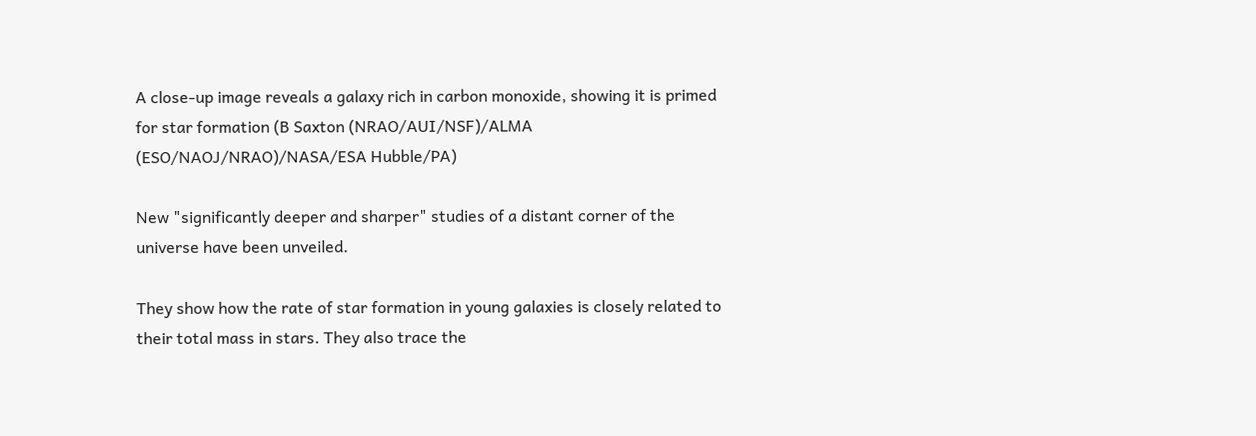A close-up image reveals a galaxy rich in carbon monoxide, showing it is primed for star formation (B Saxton (NRAO/AUI/NSF)/ALMA (ESO/NAOJ/NRAO)/NASA/ESA Hubble/PA)

New "significantly deeper and sharper" studies of a distant corner of the universe have been unveiled.

They show how the rate of star formation in young galaxies is closely related to their total mass in stars. They also trace the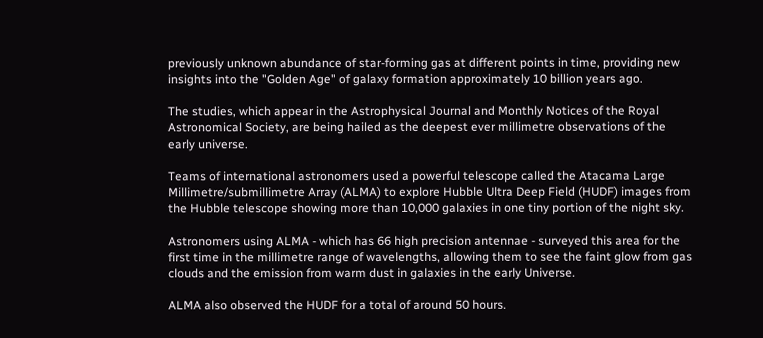previously unknown abundance of star-forming gas at different points in time, providing new insights into the "Golden Age" of galaxy formation approximately 10 billion years ago.

The studies, which appear in the Astrophysical Journal and Monthly Notices of the Royal Astronomical Society, are being hailed as the deepest ever millimetre observations of the early universe.

Teams of international astronomers used a powerful telescope called the Atacama Large Millimetre/submillimetre Array (ALMA) to explore Hubble Ultra Deep Field (HUDF) images from the Hubble telescope showing more than 10,000 galaxies in one tiny portion of the night sky.

Astronomers using ALMA - which has 66 high precision antennae - surveyed this area for the first time in the millimetre range of wavelengths, allowing them to see the faint glow from gas clouds and the emission from warm dust in galaxies in the early Universe.

ALMA also observed the HUDF for a total of around 50 hours.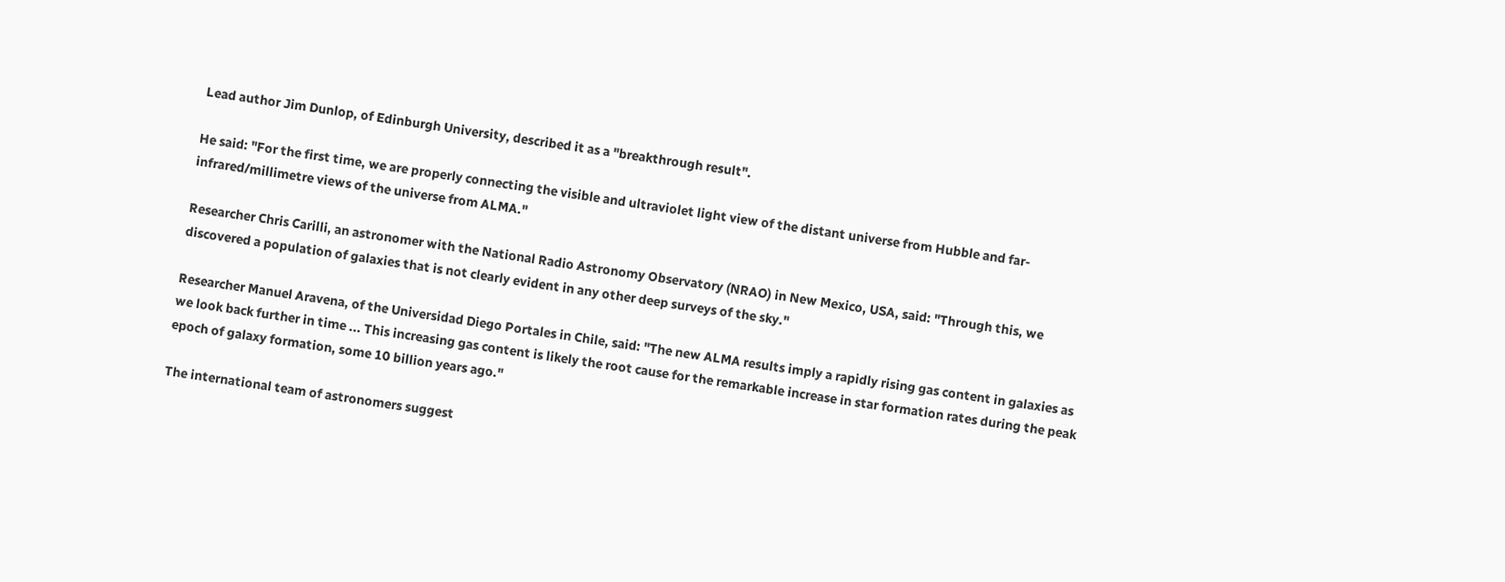Lead author Jim Dunlop, of Edinburgh University, described it as a "breakthrough result".

He said: "For the first time, we are properly connecting the visible and ultraviolet light view of the distant universe from Hubble and far-infrared/millimetre views of the universe from ALMA."

Researcher Chris Carilli, an astronomer with the National Radio Astronomy Observatory (NRAO) in New Mexico, USA, said: "Through this, we discovered a population of galaxies that is not clearly evident in any other deep surveys of the sky."

Researcher Manuel Aravena, of the Universidad Diego Portales in Chile, said: "The new ALMA results imply a rapidly rising gas content in galaxies as we look back further in time ... This increasing gas content is likely the root cause for the remarkable increase in star formation rates during the peak epoch of galaxy formation, some 10 billion years ago."

The international team of astronomers suggest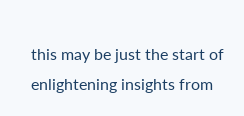this may be just the start of enlightening insights from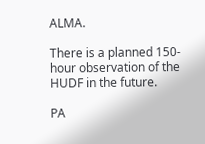ALMA.

There is a planned 150-hour observation of the HUDF in the future.

PA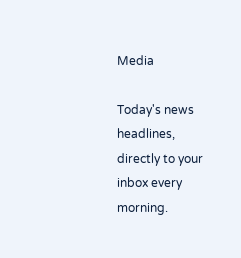Media

Today's news headlines, directly to your inbox every morning.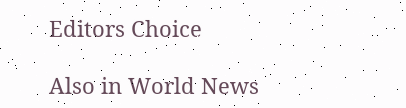Editors Choice

Also in World News